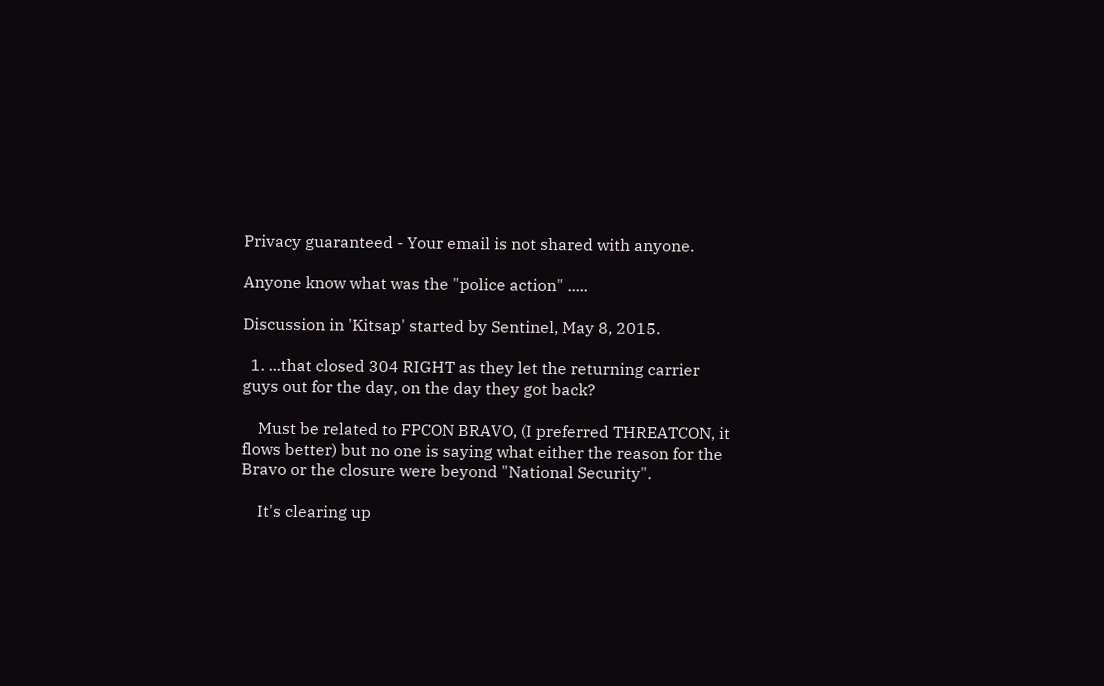Privacy guaranteed - Your email is not shared with anyone.

Anyone know what was the "police action" .....

Discussion in 'Kitsap' started by Sentinel, May 8, 2015.

  1. ...that closed 304 RIGHT as they let the returning carrier guys out for the day, on the day they got back?

    Must be related to FPCON BRAVO, (I preferred THREATCON, it flows better) but no one is saying what either the reason for the Bravo or the closure were beyond "National Security".

    It's clearing up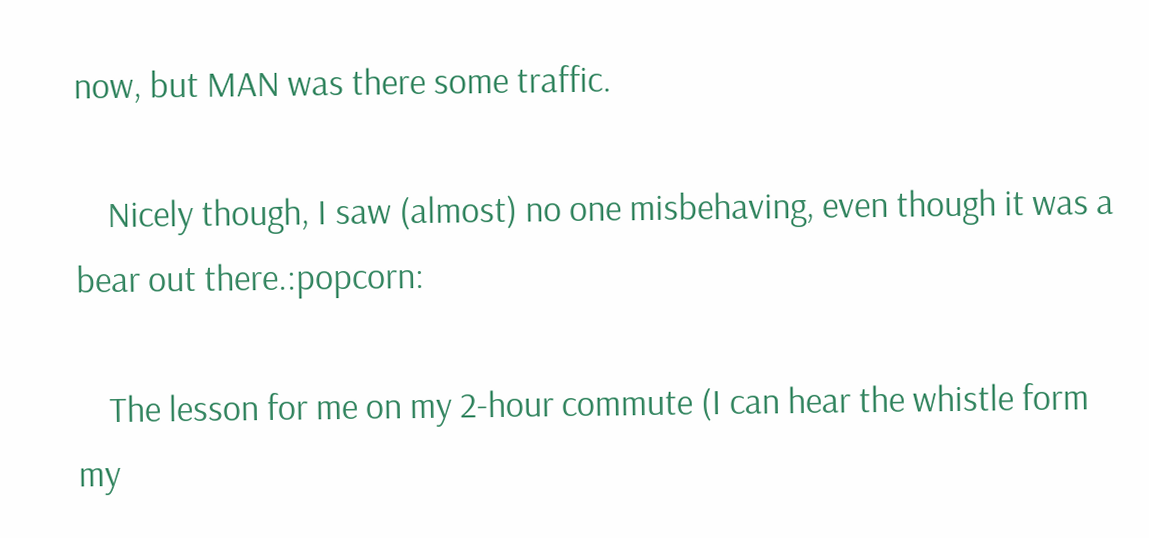now, but MAN was there some traffic.

    Nicely though, I saw (almost) no one misbehaving, even though it was a bear out there.:popcorn:

    The lesson for me on my 2-hour commute (I can hear the whistle form my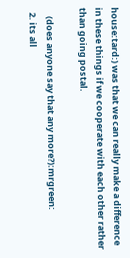house:tard:) was that we can really make a difference in these things if we cooperate with each other rather than going postal.

    (does anyone say that any more?):mrgreen:
  2. its all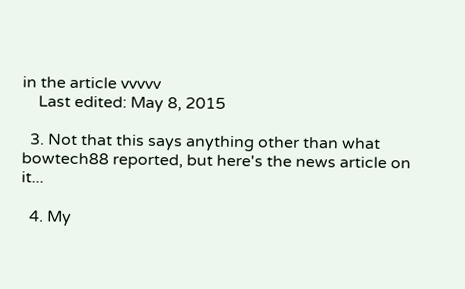in the article vvvvv
    Last edited: May 8, 2015

  3. Not that this says anything other than what bowtech88 reported, but here's the news article on it...

  4. My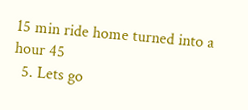15 min ride home turned into a hour 45
  5. Lets go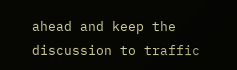ahead and keep the discussion to traffic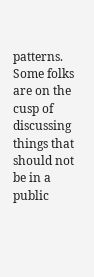patterns. Some folks are on the cusp of discussing things that should not be in a public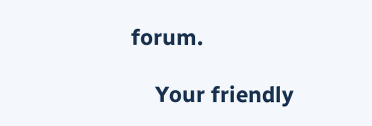forum.

    Your friendly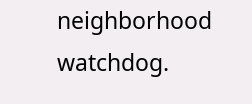neighborhood watchdog.